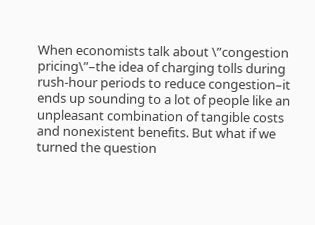When economists talk about \”congestion pricing\”–the idea of charging tolls during rush-hour periods to reduce congestion–it ends up sounding to a lot of people like an unpleasant combination of tangible costs and nonexistent benefits. But what if we turned the question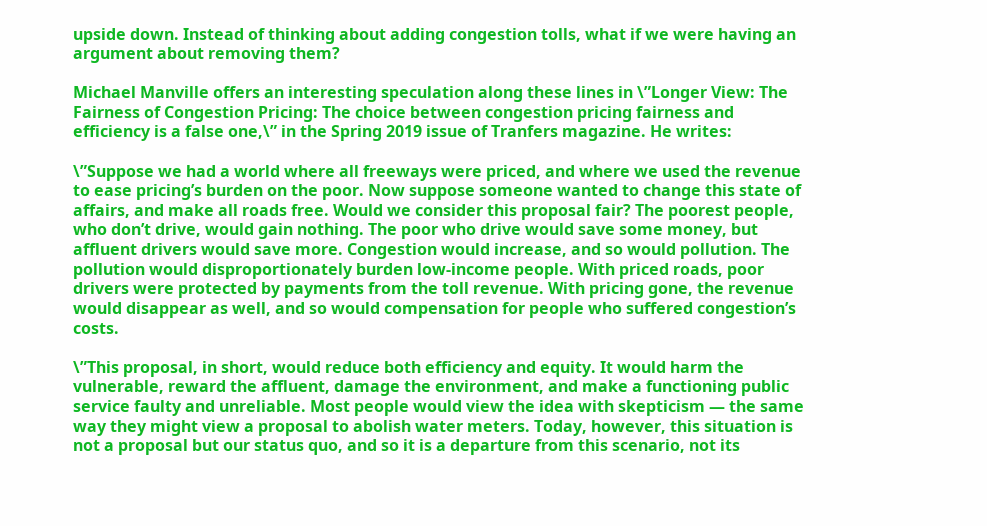upside down. Instead of thinking about adding congestion tolls, what if we were having an argument about removing them?

Michael Manville offers an interesting speculation along these lines in \”Longer View: The Fairness of Congestion Pricing: The choice between congestion pricing fairness and efficiency is a false one,\” in the Spring 2019 issue of Tranfers magazine. He writes:

\”Suppose we had a world where all freeways were priced, and where we used the revenue to ease pricing’s burden on the poor. Now suppose someone wanted to change this state of affairs, and make all roads free. Would we consider this proposal fair? The poorest people, who don’t drive, would gain nothing. The poor who drive would save some money, but affluent drivers would save more. Congestion would increase, and so would pollution. The pollution would disproportionately burden low-income people. With priced roads, poor drivers were protected by payments from the toll revenue. With pricing gone, the revenue would disappear as well, and so would compensation for people who suffered congestion’s costs.

\”This proposal, in short, would reduce both efficiency and equity. It would harm the vulnerable, reward the affluent, damage the environment, and make a functioning public service faulty and unreliable. Most people would view the idea with skepticism — the same way they might view a proposal to abolish water meters. Today, however, this situation is not a proposal but our status quo, and so it is a departure from this scenario, not its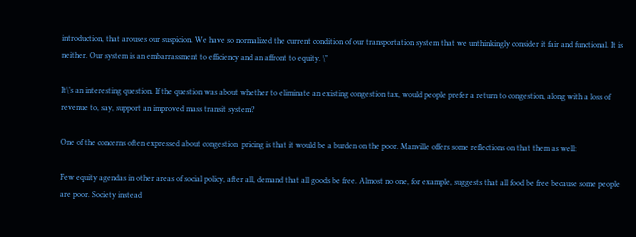introduction, that arouses our suspicion. We have so normalized the current condition of our transportation system that we unthinkingly consider it fair and functional. It is neither. Our system is an embarrassment to efficiency and an affront to equity. \”

It\’s an interesting question. If the question was about whether to eliminate an existing congestion tax, would people prefer a return to congestion, along with a loss of revenue to, say, support an improved mass transit system?

One of the concerns often expressed about congestion  pricing is that it would be a burden on the poor. Manville offers some reflections on that them as well:

Few equity agendas in other areas of social policy, after all, demand that all goods be free. Almost no one, for example, suggests that all food be free because some people are poor. Society instead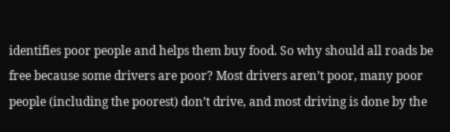identifies poor people and helps them buy food. So why should all roads be free because some drivers are poor? Most drivers aren’t poor, many poor people (including the poorest) don’t drive, and most driving is done by the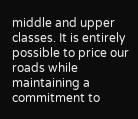middle and upper classes. It is entirely possible to price our roads while maintaining a commitment to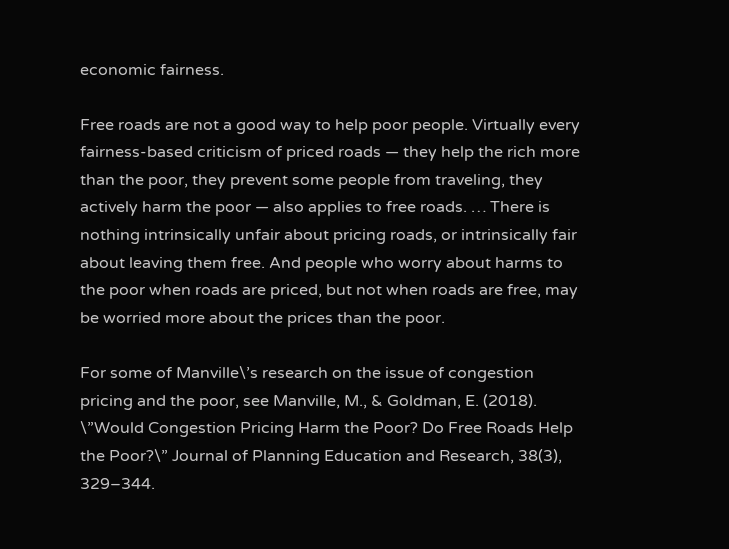economic fairness.

Free roads are not a good way to help poor people. Virtually every fairness-based criticism of priced roads — they help the rich more than the poor, they prevent some people from traveling, they actively harm the poor — also applies to free roads. … There is nothing intrinsically unfair about pricing roads, or intrinsically fair about leaving them free. And people who worry about harms to the poor when roads are priced, but not when roads are free, may be worried more about the prices than the poor.

For some of Manville\’s research on the issue of congestion pricing and the poor, see Manville, M., & Goldman, E. (2018). \”Would Congestion Pricing Harm the Poor? Do Free Roads Help the Poor?\” Journal of Planning Education and Research, 38(3), 329–344.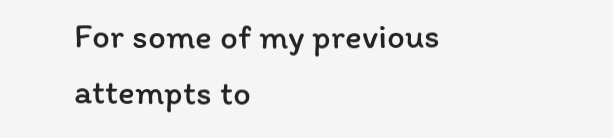For some of my previous attempts to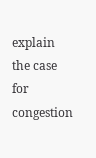explain the case for congestion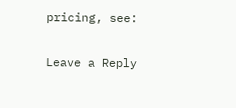pricing, see:

Leave a Reply